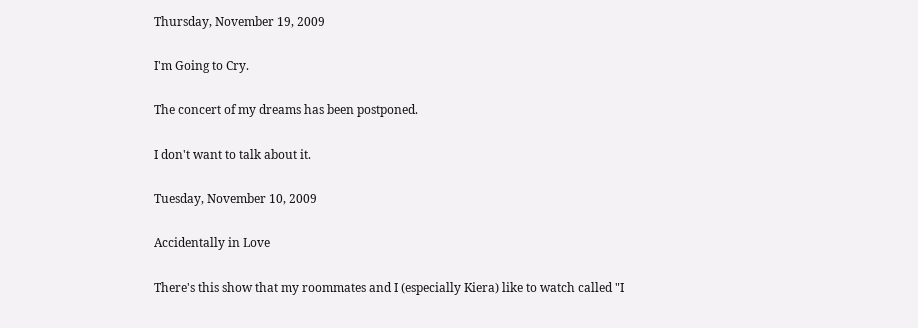Thursday, November 19, 2009

I'm Going to Cry.

The concert of my dreams has been postponed.

I don't want to talk about it.

Tuesday, November 10, 2009

Accidentally in Love

There's this show that my roommates and I (especially Kiera) like to watch called "I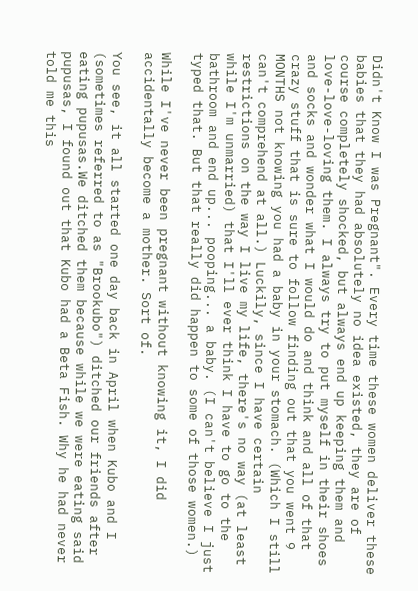Didn't Know I was Pregnant". Every time these women deliver these babies that they had absolutely no idea existed, they are of course completely shocked, but always end up keeping them and love-love-loving them. I always try to put myself in their shoes and socks and wonder what I would do and think and all of that crazy stuff that is sure to follow finding out that you went 9 MONTHS not knowing you had a baby in your stomach. (Which I still can't comprehend at all.) Luckily, since I have certain restrictions on the way I live my life, there's no way (at least while I'm unmarried) that I'll ever think I have to go to the bathroom and end up... pooping... a baby. (I can't believe I just typed that. But that really did happen to some of those women.)

While I've never been pregnant without knowing it, I did accidentally become a mother. Sort of.

You see, it all started one day back in April when Kubo and I
(sometimes referred to as "Brookubo") ditched our friends after eating pupusas.We ditched them because while we were eating said pupusas, I found out that Kubo had a Beta Fish. Why he had never told me this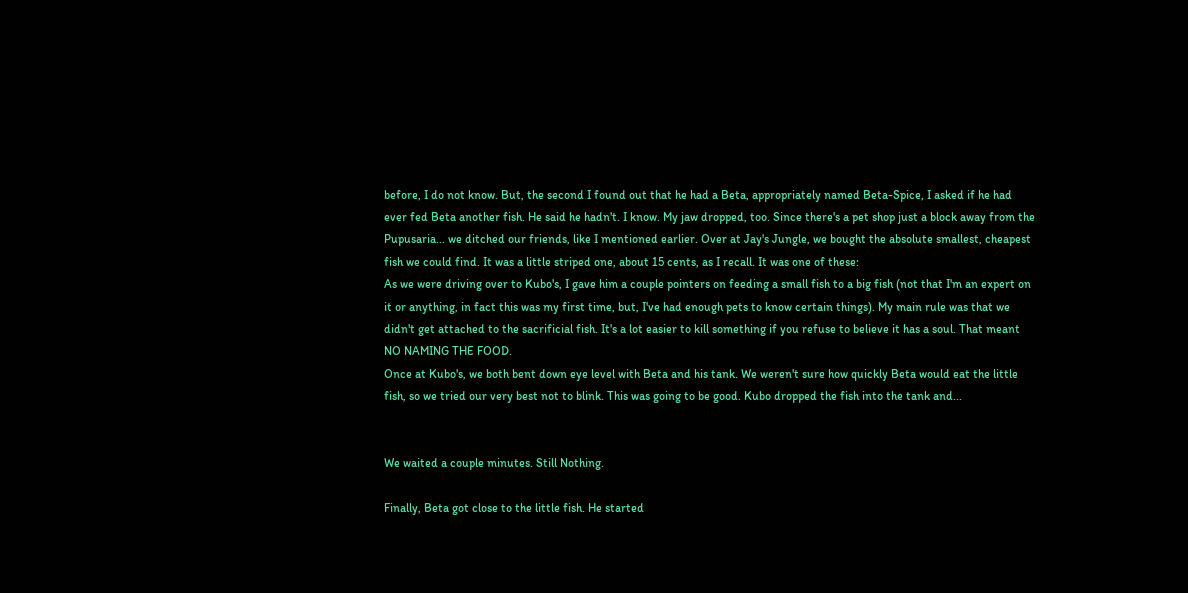before, I do not know. But, the second I found out that he had a Beta, appropriately named Beta-Spice, I asked if he had ever fed Beta another fish. He said he hadn't. I know. My jaw dropped, too. Since there's a pet shop just a block away from the Pupusaria... we ditched our friends, like I mentioned earlier. Over at Jay's Jungle, we bought the absolute smallest, cheapest fish we could find. It was a little striped one, about 15 cents, as I recall. It was one of these:
As we were driving over to Kubo's, I gave him a couple pointers on feeding a small fish to a big fish (not that I'm an expert on it or anything, in fact this was my first time, but, I've had enough pets to know certain things). My main rule was that we didn't get attached to the sacrificial fish. It's a lot easier to kill something if you refuse to believe it has a soul. That meant NO NAMING THE FOOD.
Once at Kubo's, we both bent down eye level with Beta and his tank. We weren't sure how quickly Beta would eat the little fish, so we tried our very best not to blink. This was going to be good. Kubo dropped the fish into the tank and...


We waited a couple minutes. Still Nothing.

Finally, Beta got close to the little fish. He started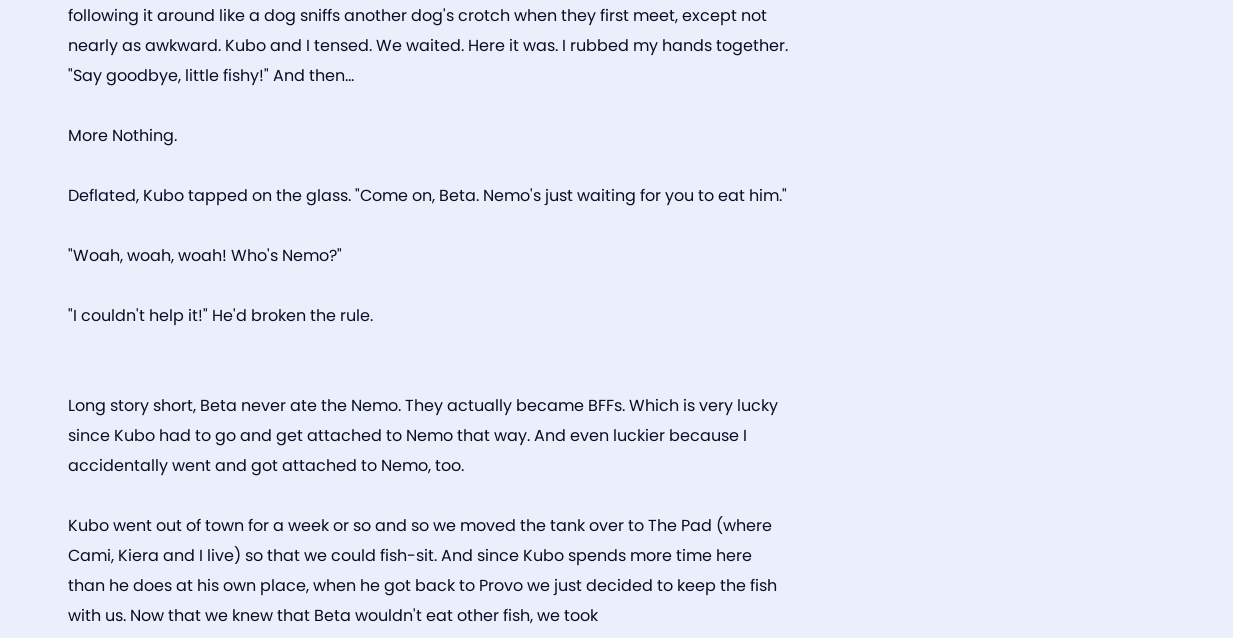following it around like a dog sniffs another dog's crotch when they first meet, except not nearly as awkward. Kubo and I tensed. We waited. Here it was. I rubbed my hands together. "Say goodbye, little fishy!" And then...

More Nothing.

Deflated, Kubo tapped on the glass. "Come on, Beta. Nemo's just waiting for you to eat him."

"Woah, woah, woah! Who's Nemo?"

"I couldn't help it!" He'd broken the rule.


Long story short, Beta never ate the Nemo. They actually became BFFs. Which is very lucky since Kubo had to go and get attached to Nemo that way. And even luckier because I accidentally went and got attached to Nemo, too.

Kubo went out of town for a week or so and so we moved the tank over to The Pad (where Cami, Kiera and I live) so that we could fish-sit. And since Kubo spends more time here than he does at his own place, when he got back to Provo we just decided to keep the fish with us. Now that we knew that Beta wouldn't eat other fish, we took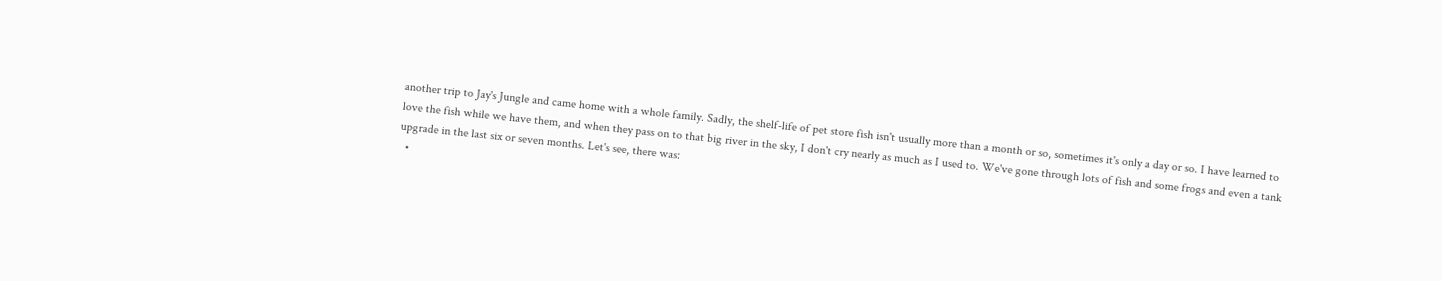another trip to Jay's Jungle and came home with a whole family. Sadly, the shelf-life of pet store fish isn't usually more than a month or so, sometimes it's only a day or so. I have learned to love the fish while we have them, and when they pass on to that big river in the sky, I don't cry nearly as much as I used to. We've gone through lots of fish and some frogs and even a tank upgrade in the last six or seven months. Let's see, there was:
  •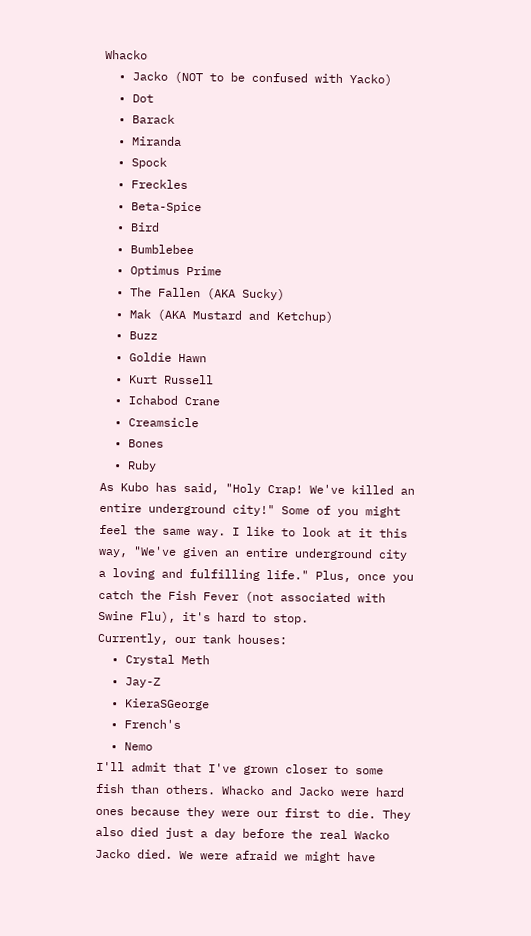Whacko
  • Jacko (NOT to be confused with Yacko)
  • Dot
  • Barack
  • Miranda
  • Spock
  • Freckles
  • Beta-Spice
  • Bird
  • Bumblebee
  • Optimus Prime
  • The Fallen (AKA Sucky)
  • Mak (AKA Mustard and Ketchup)
  • Buzz
  • Goldie Hawn
  • Kurt Russell
  • Ichabod Crane
  • Creamsicle
  • Bones
  • Ruby
As Kubo has said, "Holy Crap! We've killed an entire underground city!" Some of you might feel the same way. I like to look at it this way, "We've given an entire underground city a loving and fulfilling life." Plus, once you catch the Fish Fever (not associated with Swine Flu), it's hard to stop.
Currently, our tank houses:
  • Crystal Meth
  • Jay-Z
  • KieraSGeorge
  • French's
  • Nemo
I'll admit that I've grown closer to some fish than others. Whacko and Jacko were hard ones because they were our first to die. They also died just a day before the real Wacko Jacko died. We were afraid we might have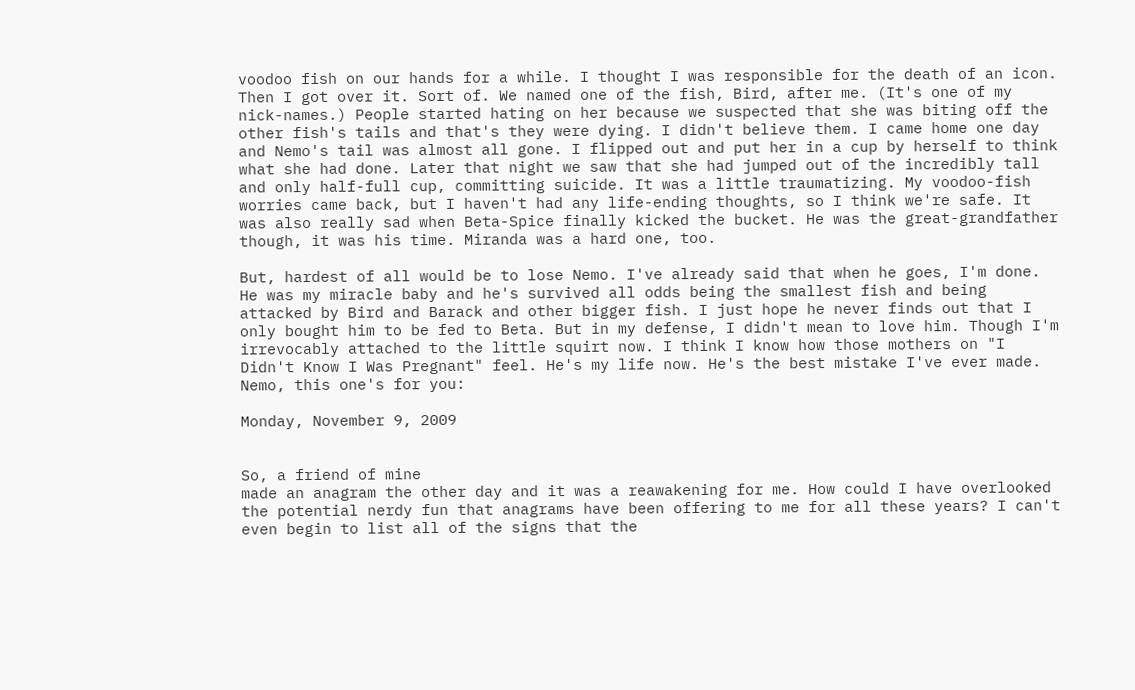voodoo fish on our hands for a while. I thought I was responsible for the death of an icon. Then I got over it. Sort of. We named one of the fish, Bird, after me. (It's one of my nick-names.) People started hating on her because we suspected that she was biting off the other fish's tails and that's they were dying. I didn't believe them. I came home one day and Nemo's tail was almost all gone. I flipped out and put her in a cup by herself to think what she had done. Later that night we saw that she had jumped out of the incredibly tall and only half-full cup, committing suicide. It was a little traumatizing. My voodoo-fish worries came back, but I haven't had any life-ending thoughts, so I think we're safe. It was also really sad when Beta-Spice finally kicked the bucket. He was the great-grandfather though, it was his time. Miranda was a hard one, too.

But, hardest of all would be to lose Nemo. I've already said that when he goes, I'm done. He was my miracle baby and he's survived all odds being the smallest fish and being attacked by Bird and Barack and other bigger fish. I just hope he never finds out that I only bought him to be fed to Beta. But in my defense, I didn't mean to love him. Though I'm irrevocably attached to the little squirt now. I think I know how those mothers on "I Didn't Know I Was Pregnant" feel. He's my life now. He's the best mistake I've ever made. Nemo, this one's for you:

Monday, November 9, 2009


So, a friend of mine
made an anagram the other day and it was a reawakening for me. How could I have overlooked the potential nerdy fun that anagrams have been offering to me for all these years? I can't even begin to list all of the signs that the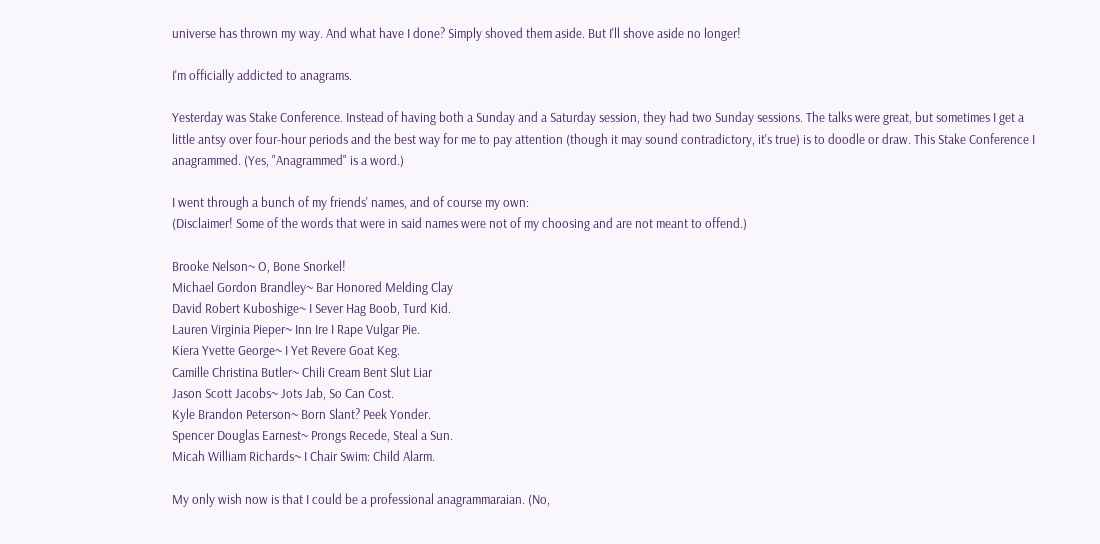universe has thrown my way. And what have I done? Simply shoved them aside. But I'll shove aside no longer!

I'm officially addicted to anagrams.

Yesterday was Stake Conference. Instead of having both a Sunday and a Saturday session, they had two Sunday sessions. The talks were great, but sometimes I get a little antsy over four-hour periods and the best way for me to pay attention (though it may sound contradictory, it's true) is to doodle or draw. This Stake Conference I anagrammed. (Yes, "Anagrammed" is a word.)

I went through a bunch of my friends' names, and of course my own:
(Disclaimer! Some of the words that were in said names were not of my choosing and are not meant to offend.)

Brooke Nelson~ O, Bone Snorkel!
Michael Gordon Brandley~ Bar Honored Melding Clay
David Robert Kuboshige~ I Sever Hag Boob, Turd Kid.
Lauren Virginia Pieper~ Inn Ire I Rape Vulgar Pie.
Kiera Yvette George~ I Yet Revere Goat Keg.
Camille Christina Butler~ Chili Cream Bent Slut Liar
Jason Scott Jacobs~ Jots Jab, So Can Cost.
Kyle Brandon Peterson~ Born Slant? Peek Yonder.
Spencer Douglas Earnest~ Prongs Recede, Steal a Sun.
Micah William Richards~ I Chair Swim: Child Alarm.

My only wish now is that I could be a professional anagrammaraian. (No,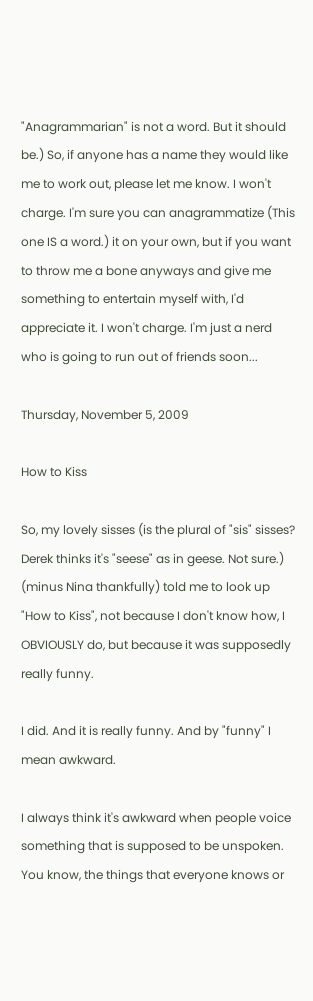"Anagrammarian" is not a word. But it should be.) So, if anyone has a name they would like me to work out, please let me know. I won't charge. I'm sure you can anagrammatize (This one IS a word.) it on your own, but if you want to throw me a bone anyways and give me something to entertain myself with, I'd appreciate it. I won't charge. I'm just a nerd who is going to run out of friends soon...

Thursday, November 5, 2009

How to Kiss

So, my lovely sisses (is the plural of "sis" sisses? Derek thinks it's "seese" as in geese. Not sure.)
(minus Nina thankfully) told me to look up "How to Kiss", not because I don't know how, I OBVIOUSLY do, but because it was supposedly really funny.

I did. And it is really funny. And by "funny" I mean awkward.

I always think it's awkward when people voice something that is supposed to be unspoken. You know, the things that everyone knows or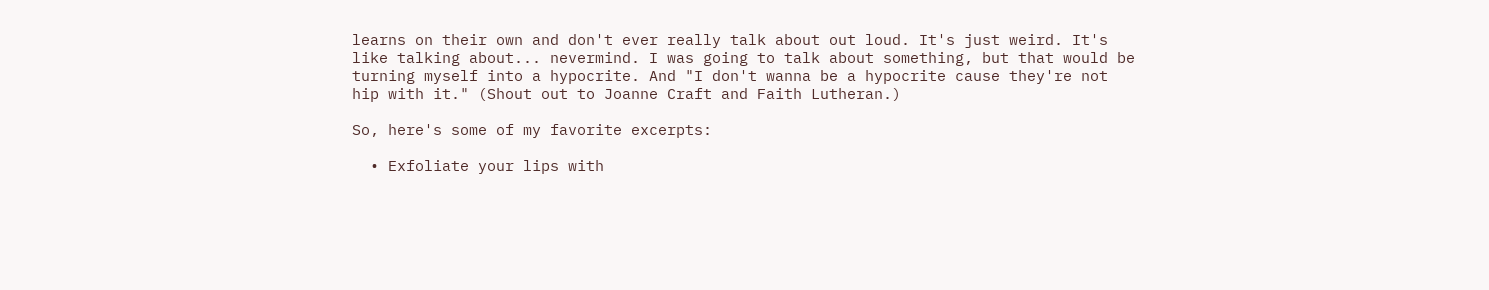learns on their own and don't ever really talk about out loud. It's just weird. It's like talking about... nevermind. I was going to talk about something, but that would be turning myself into a hypocrite. And "I don't wanna be a hypocrite cause they're not hip with it." (Shout out to Joanne Craft and Faith Lutheran.)

So, here's some of my favorite excerpts:

  • Exfoliate your lips with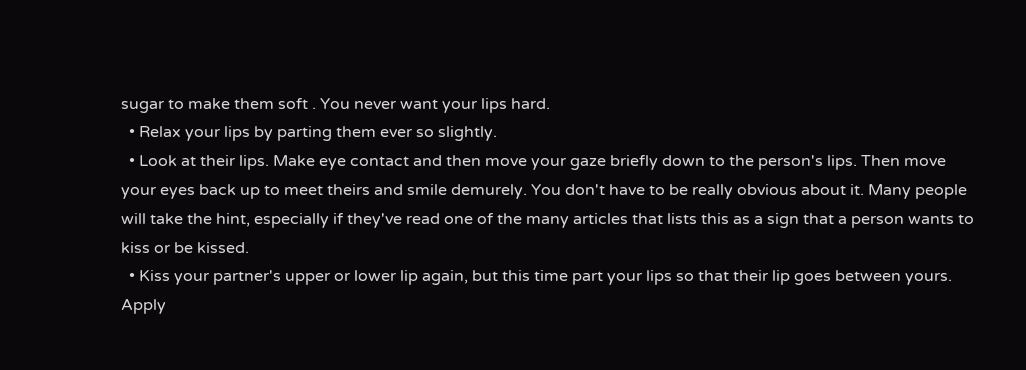sugar to make them soft . You never want your lips hard.
  • Relax your lips by parting them ever so slightly.
  • Look at their lips. Make eye contact and then move your gaze briefly down to the person's lips. Then move your eyes back up to meet theirs and smile demurely. You don't have to be really obvious about it. Many people will take the hint, especially if they've read one of the many articles that lists this as a sign that a person wants to kiss or be kissed.
  • Kiss your partner's upper or lower lip again, but this time part your lips so that their lip goes between yours. Apply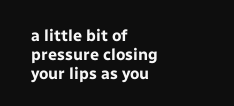a little bit of pressure closing your lips as you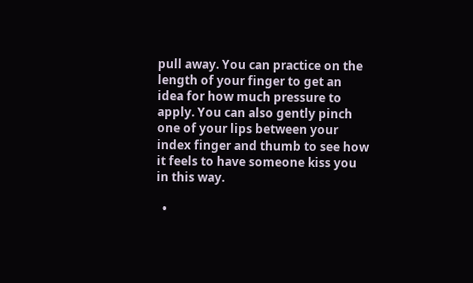pull away. You can practice on the length of your finger to get an idea for how much pressure to apply. You can also gently pinch one of your lips between your index finger and thumb to see how it feels to have someone kiss you in this way.

  •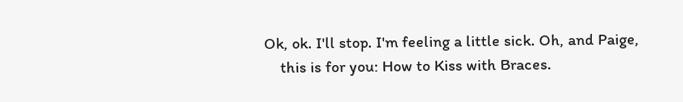Ok, ok. I'll stop. I'm feeling a little sick. Oh, and Paige,
    this is for you: How to Kiss with Braces.